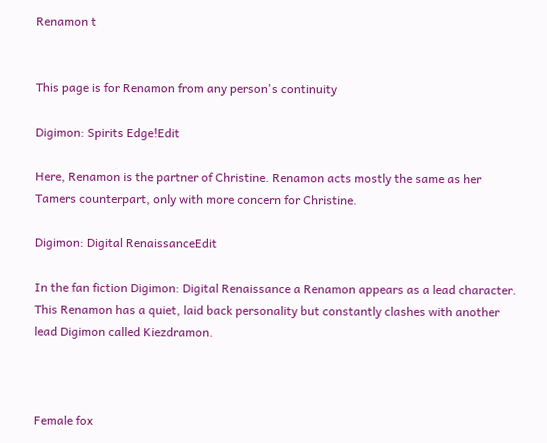Renamon t


This page is for Renamon from any person's continuity

Digimon: Spirits Edge!Edit

Here, Renamon is the partner of Christine. Renamon acts mostly the same as her Tamers counterpart, only with more concern for Christine.

Digimon: Digital RenaissanceEdit

In the fan fiction Digimon: Digital Renaissance a Renamon appears as a lead character. This Renamon has a quiet, laid back personality but constantly clashes with another lead Digimon called Kiezdramon.



Female fox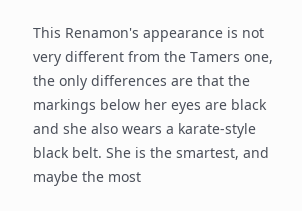This Renamon's appearance is not very different from the Tamers one, the only differences are that the markings below her eyes are black and she also wears a karate-style black belt. She is the smartest, and maybe the most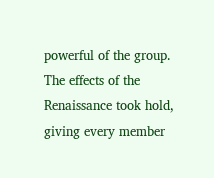powerful of the group. The effects of the Renaissance took hold, giving every member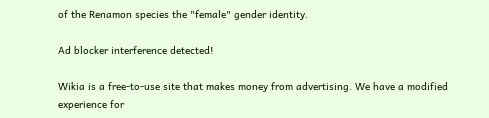of the Renamon species the "female" gender identity.

Ad blocker interference detected!

Wikia is a free-to-use site that makes money from advertising. We have a modified experience for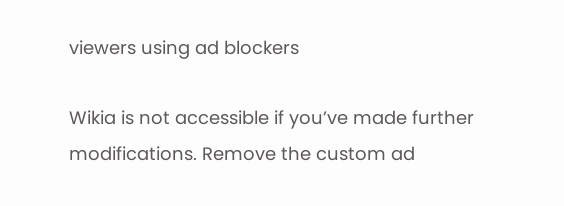viewers using ad blockers

Wikia is not accessible if you’ve made further modifications. Remove the custom ad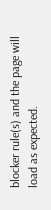blocker rule(s) and the page will load as expected.